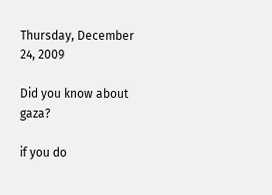Thursday, December 24, 2009

Did you know about gaza?

if you do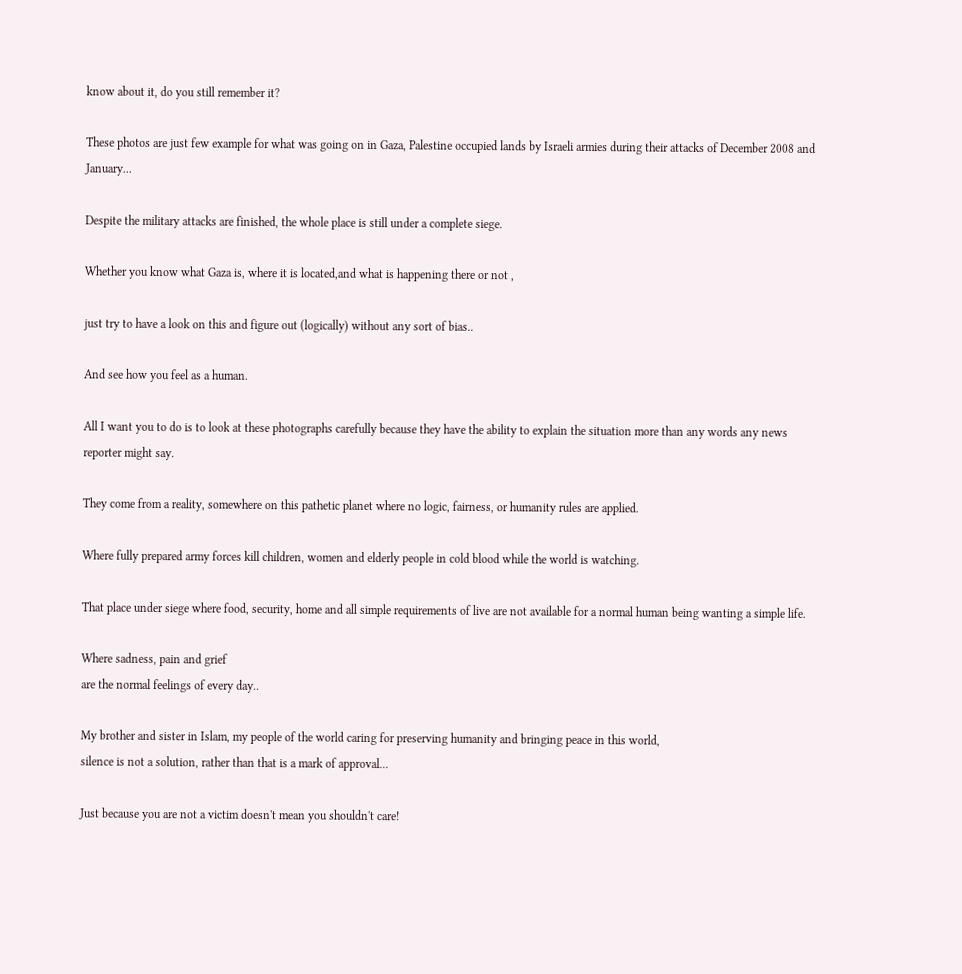know about it, do you still remember it?

These photos are just few example for what was going on in Gaza, Palestine occupied lands by Israeli armies during their attacks of December 2008 and January...

Despite the military attacks are finished, the whole place is still under a complete siege.

Whether you know what Gaza is, where it is located,and what is happening there or not ,

just try to have a look on this and figure out (logically) without any sort of bias..

And see how you feel as a human.

All I want you to do is to look at these photographs carefully because they have the ability to explain the situation more than any words any news reporter might say.

They come from a reality, somewhere on this pathetic planet where no logic, fairness, or humanity rules are applied.

Where fully prepared army forces kill children, women and elderly people in cold blood while the world is watching.

That place under siege where food, security, home and all simple requirements of live are not available for a normal human being wanting a simple life.

Where sadness, pain and grief
are the normal feelings of every day..

My brother and sister in Islam, my people of the world caring for preserving humanity and bringing peace in this world,
silence is not a solution, rather than that is a mark of approval...

Just because you are not a victim doesn't mean you shouldn't care!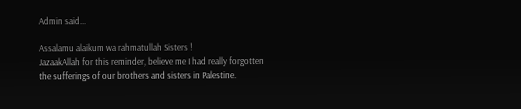Admin said...

Assalamu alaikum wa rahmatullah Sisters !
JazaakAllah for this reminder, believe me I had really forgotten the sufferings of our brothers and sisters in Palestine.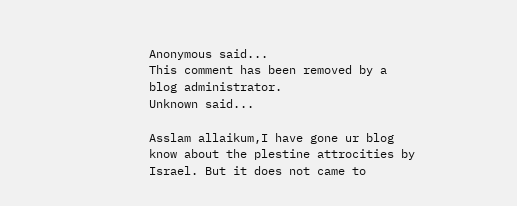Anonymous said...
This comment has been removed by a blog administrator.
Unknown said...

Asslam allaikum,I have gone ur blog know about the plestine attrocities by Israel. But it does not came to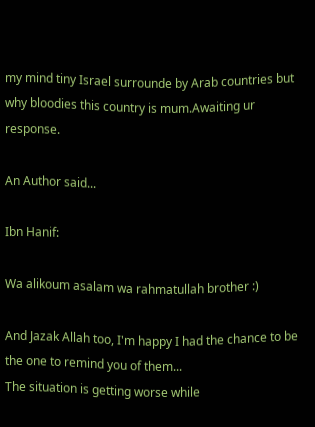my mind tiny Israel surrounde by Arab countries but why bloodies this country is mum.Awaiting ur response.

An Author said...

Ibn Hanif:

Wa alikoum asalam wa rahmatullah brother :)

And Jazak Allah too, I'm happy I had the chance to be the one to remind you of them...
The situation is getting worse while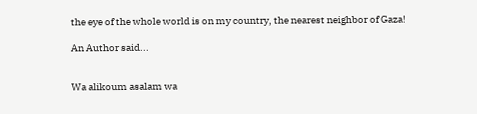the eye of the whole world is on my country, the nearest neighbor of Gaza!

An Author said...


Wa alikoum asalam wa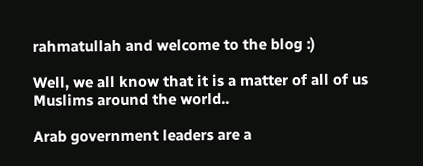rahmatullah and welcome to the blog :)

Well, we all know that it is a matter of all of us Muslims around the world..

Arab government leaders are a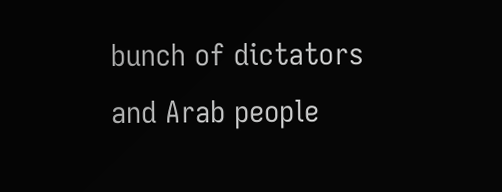bunch of dictators and Arab people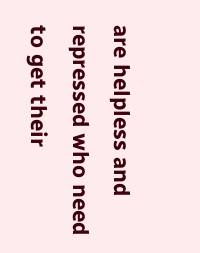are helpless and repressed who need to get their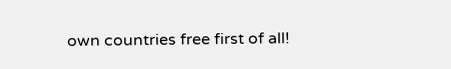own countries free first of all!